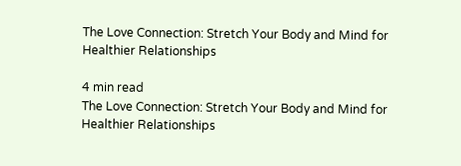The Love Connection: Stretch Your Body and Mind for Healthier Relationships

4 min read
The Love Connection: Stretch Your Body and Mind for Healthier Relationships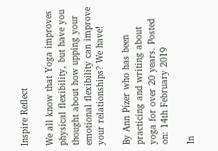Inspire Reflect

We all know that Yoga improves physical flexibility, but have you thought about how upping your emotional flexibility can improve your relationships? We have!

By Ann Pizer who has been practicing and writing about yoga for over 20 years. Posted on: 14th February 2019

In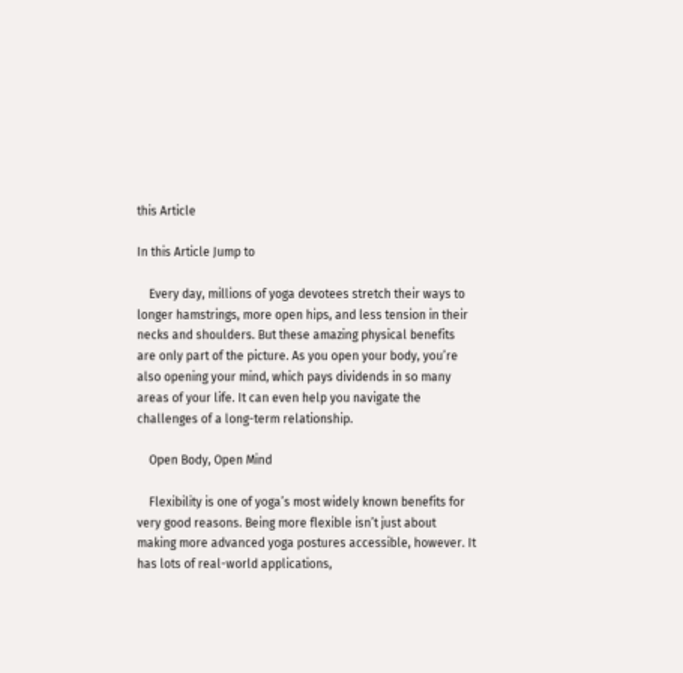this Article

In this Article Jump to

    Every day, millions of yoga devotees stretch their ways to longer hamstrings, more open hips, and less tension in their necks and shoulders. But these amazing physical benefits are only part of the picture. As you open your body, you’re also opening your mind, which pays dividends in so many areas of your life. It can even help you navigate the challenges of a long-term relationship.

    Open Body, Open Mind

    Flexibility is one of yoga’s most widely known benefits for very good reasons. Being more flexible isn’t just about making more advanced yoga postures accessible, however. It has lots of real-world applications,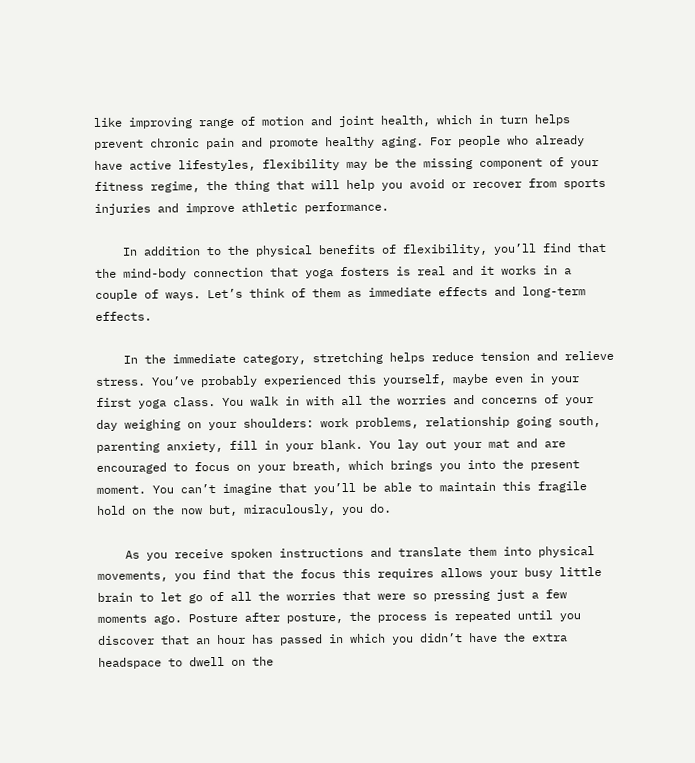like improving range of motion and joint health, which in turn helps prevent chronic pain and promote healthy aging. For people who already have active lifestyles, flexibility may be the missing component of your fitness regime, the thing that will help you avoid or recover from sports injuries and improve athletic performance.

    In addition to the physical benefits of flexibility, you’ll find that the mind-body connection that yoga fosters is real and it works in a couple of ways. Let’s think of them as immediate effects and long-term effects.

    In the immediate category, stretching helps reduce tension and relieve stress. You’ve probably experienced this yourself, maybe even in your first yoga class. You walk in with all the worries and concerns of your day weighing on your shoulders: work problems, relationship going south, parenting anxiety, fill in your blank. You lay out your mat and are encouraged to focus on your breath, which brings you into the present moment. You can’t imagine that you’ll be able to maintain this fragile hold on the now but, miraculously, you do.

    As you receive spoken instructions and translate them into physical movements, you find that the focus this requires allows your busy little brain to let go of all the worries that were so pressing just a few moments ago. Posture after posture, the process is repeated until you discover that an hour has passed in which you didn’t have the extra headspace to dwell on the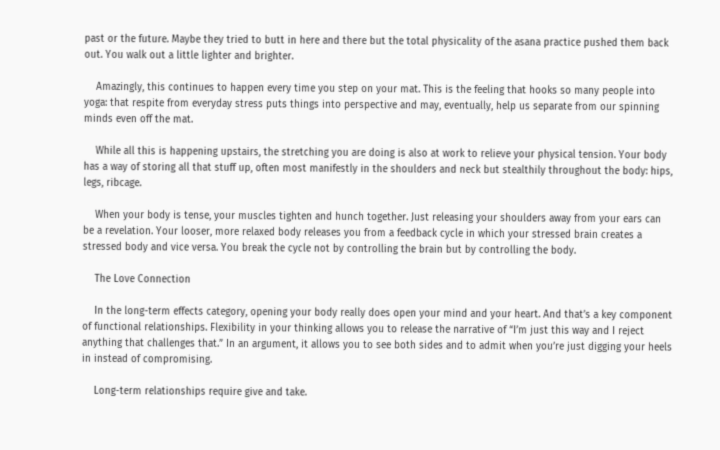past or the future. Maybe they tried to butt in here and there but the total physicality of the asana practice pushed them back out. You walk out a little lighter and brighter.

    Amazingly, this continues to happen every time you step on your mat. This is the feeling that hooks so many people into yoga: that respite from everyday stress puts things into perspective and may, eventually, help us separate from our spinning minds even off the mat.

    While all this is happening upstairs, the stretching you are doing is also at work to relieve your physical tension. Your body has a way of storing all that stuff up, often most manifestly in the shoulders and neck but stealthily throughout the body: hips, legs, ribcage.

    When your body is tense, your muscles tighten and hunch together. Just releasing your shoulders away from your ears can be a revelation. Your looser, more relaxed body releases you from a feedback cycle in which your stressed brain creates a stressed body and vice versa. You break the cycle not by controlling the brain but by controlling the body.

    The Love Connection

    In the long-term effects category, opening your body really does open your mind and your heart. And that’s a key component of functional relationships. Flexibility in your thinking allows you to release the narrative of “I’m just this way and I reject anything that challenges that.” In an argument, it allows you to see both sides and to admit when you’re just digging your heels in instead of compromising.

    Long-term relationships require give and take.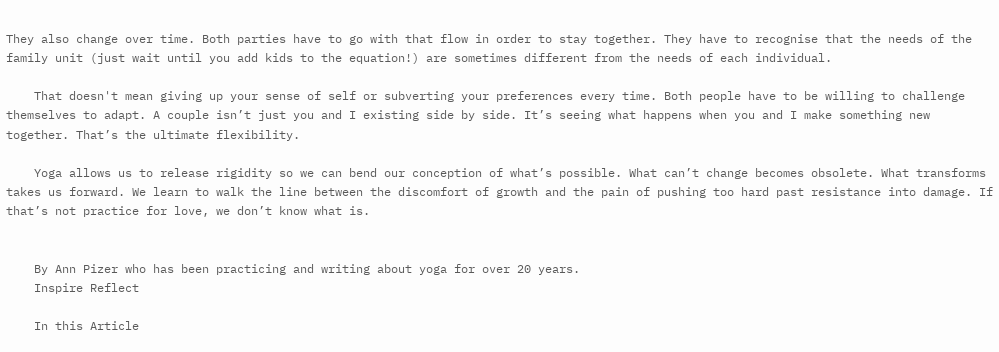They also change over time. Both parties have to go with that flow in order to stay together. They have to recognise that the needs of the family unit (just wait until you add kids to the equation!) are sometimes different from the needs of each individual.

    That doesn't mean giving up your sense of self or subverting your preferences every time. Both people have to be willing to challenge themselves to adapt. A couple isn’t just you and I existing side by side. It’s seeing what happens when you and I make something new together. That’s the ultimate flexibility.

    Yoga allows us to release rigidity so we can bend our conception of what’s possible. What can’t change becomes obsolete. What transforms takes us forward. We learn to walk the line between the discomfort of growth and the pain of pushing too hard past resistance into damage. If that’s not practice for love, we don’t know what is.


    By Ann Pizer who has been practicing and writing about yoga for over 20 years.
    Inspire Reflect

    In this Article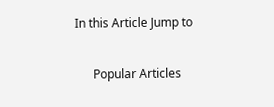In this Article Jump to

      Popular Articles